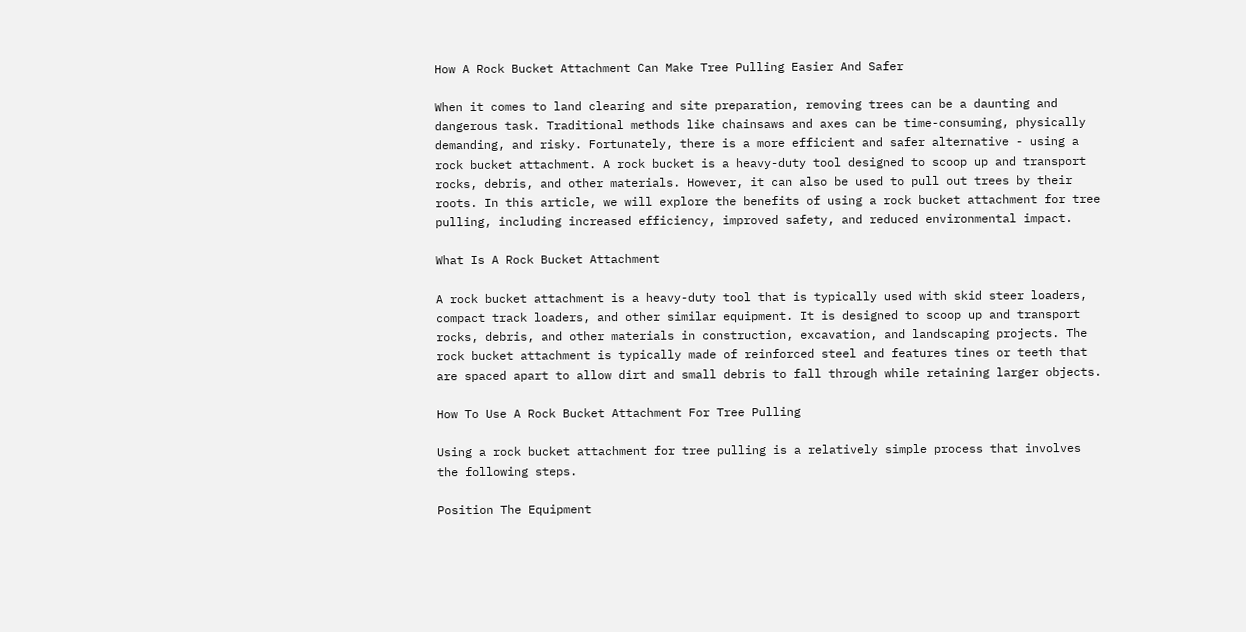How A Rock Bucket Attachment Can Make Tree Pulling Easier And Safer

When it comes to land clearing and site preparation, removing trees can be a daunting and dangerous task. Traditional methods like chainsaws and axes can be time-consuming, physically demanding, and risky. Fortunately, there is a more efficient and safer alternative - using a rock bucket attachment. A rock bucket is a heavy-duty tool designed to scoop up and transport rocks, debris, and other materials. However, it can also be used to pull out trees by their roots. In this article, we will explore the benefits of using a rock bucket attachment for tree pulling, including increased efficiency, improved safety, and reduced environmental impact.

What Is A Rock Bucket Attachment

A rock bucket attachment is a heavy-duty tool that is typically used with skid steer loaders, compact track loaders, and other similar equipment. It is designed to scoop up and transport rocks, debris, and other materials in construction, excavation, and landscaping projects. The rock bucket attachment is typically made of reinforced steel and features tines or teeth that are spaced apart to allow dirt and small debris to fall through while retaining larger objects.

How To Use A Rock Bucket Attachment For Tree Pulling

Using a rock bucket attachment for tree pulling is a relatively simple process that involves the following steps.

Position The Equipment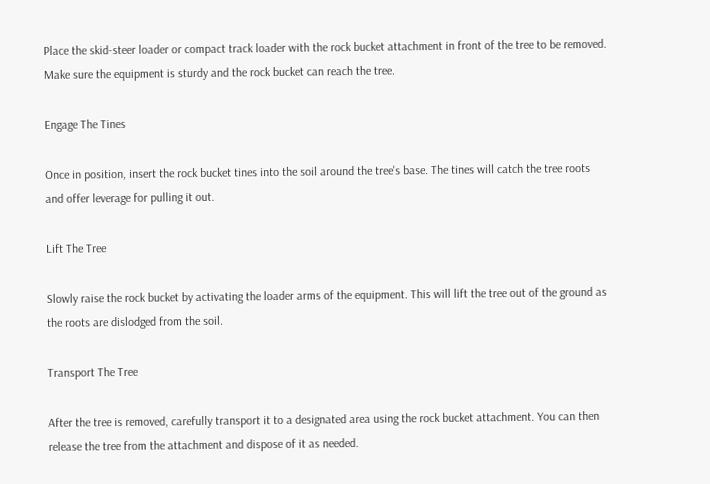Place the skid-steer loader or compact track loader with the rock bucket attachment in front of the tree to be removed. Make sure the equipment is sturdy and the rock bucket can reach the tree.

Engage The Tines

Once in position, insert the rock bucket tines into the soil around the tree's base. The tines will catch the tree roots and offer leverage for pulling it out.

Lift The Tree

Slowly raise the rock bucket by activating the loader arms of the equipment. This will lift the tree out of the ground as the roots are dislodged from the soil.

Transport The Tree

After the tree is removed, carefully transport it to a designated area using the rock bucket attachment. You can then release the tree from the attachment and dispose of it as needed.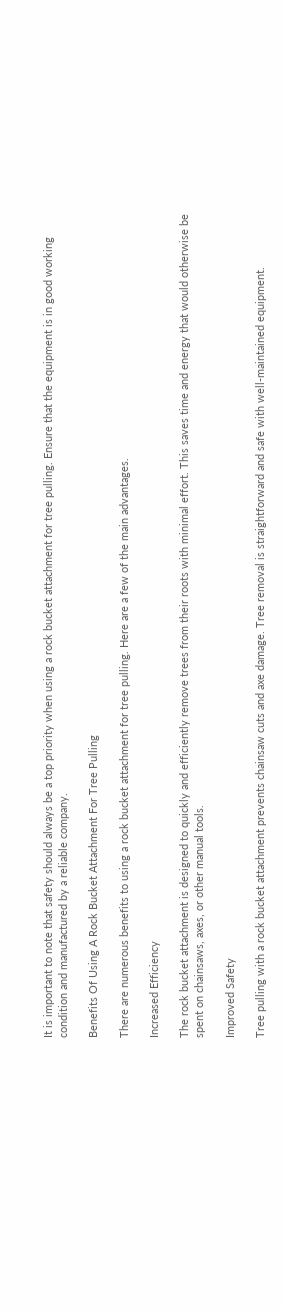It is important to note that safety should always be a top priority when using a rock bucket attachment for tree pulling. Ensure that the equipment is in good working condition and manufactured by a reliable company.

Benefits Of Using A Rock Bucket Attachment For Tree Pulling

There are numerous benefits to using a rock bucket attachment for tree pulling. Here are a few of the main advantages.

Increased Efficiency

The rock bucket attachment is designed to quickly and efficiently remove trees from their roots with minimal effort. This saves time and energy that would otherwise be spent on chainsaws, axes, or other manual tools.

Improved Safety

Tree pulling with a rock bucket attachment prevents chainsaw cuts and axe damage. Tree removal is straightforward and safe with well-maintained equipment.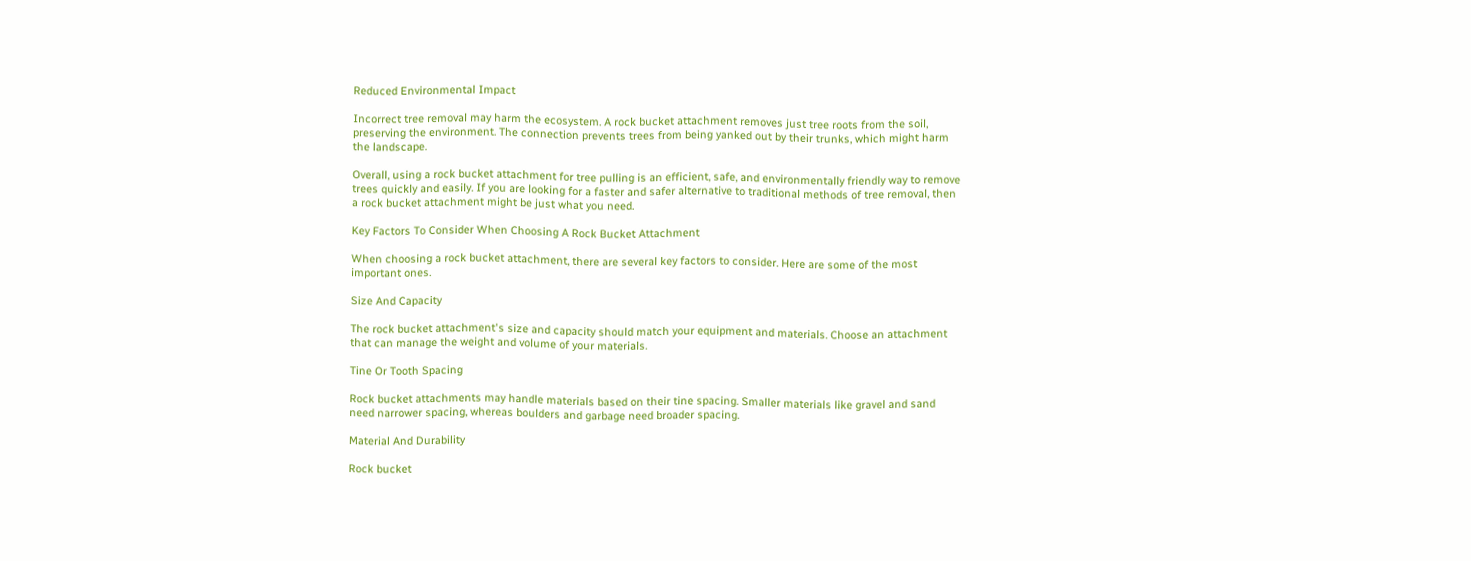Reduced Environmental Impact

Incorrect tree removal may harm the ecosystem. A rock bucket attachment removes just tree roots from the soil, preserving the environment. The connection prevents trees from being yanked out by their trunks, which might harm the landscape.

Overall, using a rock bucket attachment for tree pulling is an efficient, safe, and environmentally friendly way to remove trees quickly and easily. If you are looking for a faster and safer alternative to traditional methods of tree removal, then a rock bucket attachment might be just what you need.

Key Factors To Consider When Choosing A Rock Bucket Attachment

When choosing a rock bucket attachment, there are several key factors to consider. Here are some of the most important ones.

Size And Capacity

The rock bucket attachment's size and capacity should match your equipment and materials. Choose an attachment that can manage the weight and volume of your materials.

Tine Or Tooth Spacing

Rock bucket attachments may handle materials based on their tine spacing. Smaller materials like gravel and sand need narrower spacing, whereas boulders and garbage need broader spacing.

Material And Durability

Rock bucket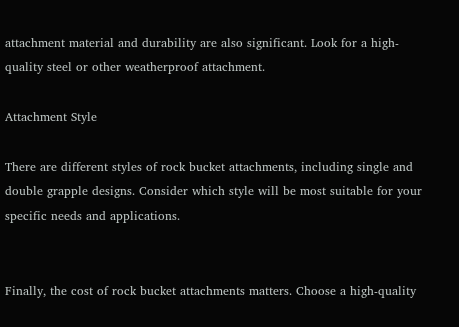attachment material and durability are also significant. Look for a high-quality steel or other weatherproof attachment.

Attachment Style

There are different styles of rock bucket attachments, including single and double grapple designs. Consider which style will be most suitable for your specific needs and applications.


Finally, the cost of rock bucket attachments matters. Choose a high-quality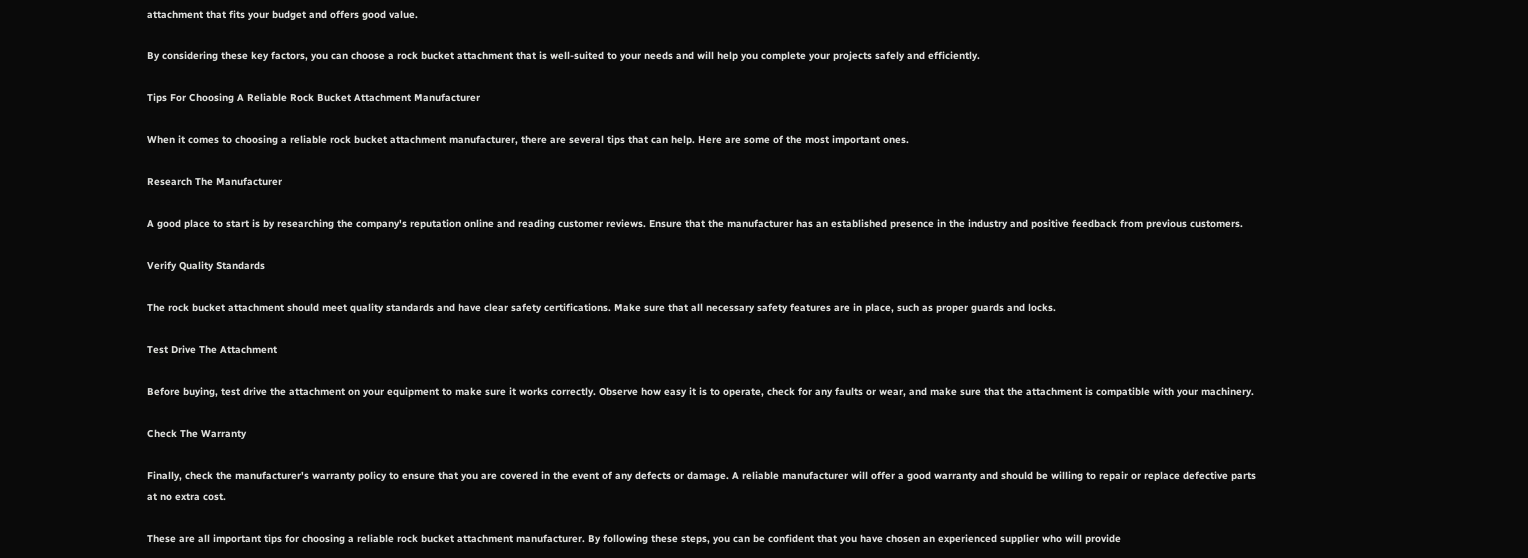attachment that fits your budget and offers good value.

By considering these key factors, you can choose a rock bucket attachment that is well-suited to your needs and will help you complete your projects safely and efficiently.

Tips For Choosing A Reliable Rock Bucket Attachment Manufacturer

When it comes to choosing a reliable rock bucket attachment manufacturer, there are several tips that can help. Here are some of the most important ones.

Research The Manufacturer

A good place to start is by researching the company's reputation online and reading customer reviews. Ensure that the manufacturer has an established presence in the industry and positive feedback from previous customers.

Verify Quality Standards

The rock bucket attachment should meet quality standards and have clear safety certifications. Make sure that all necessary safety features are in place, such as proper guards and locks.

Test Drive The Attachment

Before buying, test drive the attachment on your equipment to make sure it works correctly. Observe how easy it is to operate, check for any faults or wear, and make sure that the attachment is compatible with your machinery.

Check The Warranty

Finally, check the manufacturer's warranty policy to ensure that you are covered in the event of any defects or damage. A reliable manufacturer will offer a good warranty and should be willing to repair or replace defective parts at no extra cost.

These are all important tips for choosing a reliable rock bucket attachment manufacturer. By following these steps, you can be confident that you have chosen an experienced supplier who will provide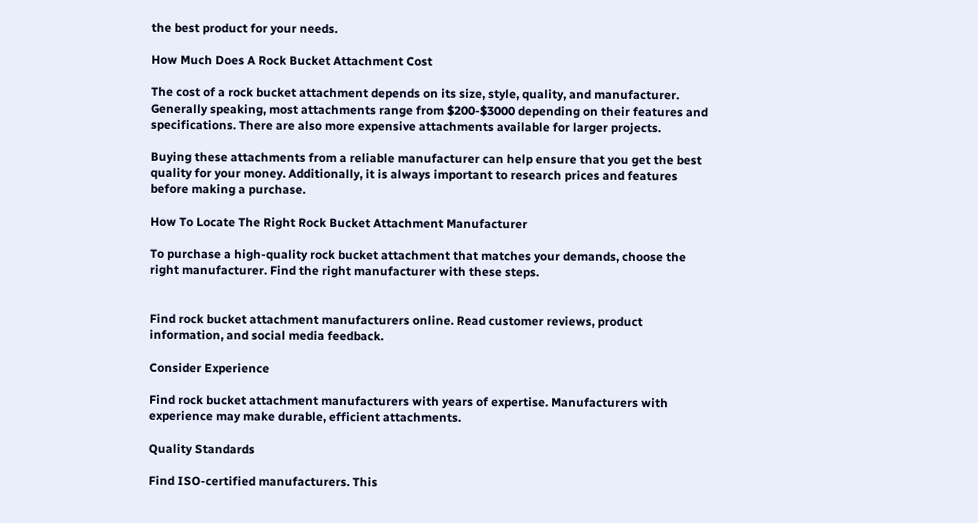the best product for your needs.

How Much Does A Rock Bucket Attachment Cost

The cost of a rock bucket attachment depends on its size, style, quality, and manufacturer. Generally speaking, most attachments range from $200-$3000 depending on their features and specifications. There are also more expensive attachments available for larger projects.

Buying these attachments from a reliable manufacturer can help ensure that you get the best quality for your money. Additionally, it is always important to research prices and features before making a purchase.

How To Locate The Right Rock Bucket Attachment Manufacturer

To purchase a high-quality rock bucket attachment that matches your demands, choose the right manufacturer. Find the right manufacturer with these steps.


Find rock bucket attachment manufacturers online. Read customer reviews, product information, and social media feedback.

Consider Experience

Find rock bucket attachment manufacturers with years of expertise. Manufacturers with experience may make durable, efficient attachments.

Quality Standards

Find ISO-certified manufacturers. This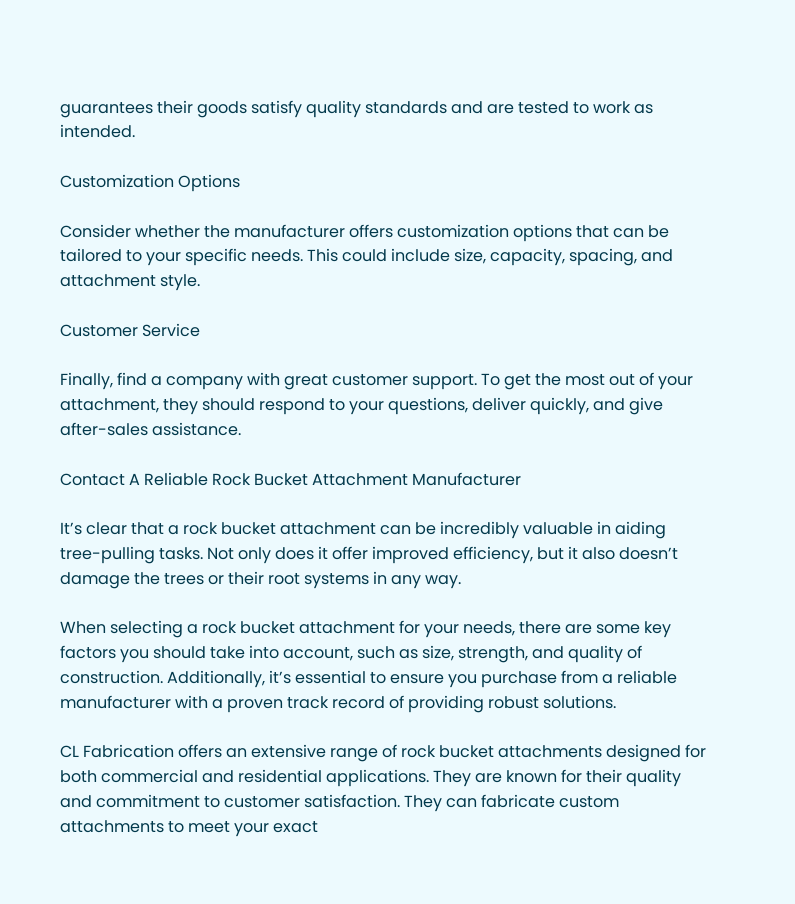guarantees their goods satisfy quality standards and are tested to work as intended.

Customization Options

Consider whether the manufacturer offers customization options that can be tailored to your specific needs. This could include size, capacity, spacing, and attachment style.

Customer Service

Finally, find a company with great customer support. To get the most out of your attachment, they should respond to your questions, deliver quickly, and give after-sales assistance.

Contact A Reliable Rock Bucket Attachment Manufacturer

It’s clear that a rock bucket attachment can be incredibly valuable in aiding tree-pulling tasks. Not only does it offer improved efficiency, but it also doesn’t damage the trees or their root systems in any way.

When selecting a rock bucket attachment for your needs, there are some key factors you should take into account, such as size, strength, and quality of construction. Additionally, it’s essential to ensure you purchase from a reliable manufacturer with a proven track record of providing robust solutions.

CL Fabrication offers an extensive range of rock bucket attachments designed for both commercial and residential applications. They are known for their quality and commitment to customer satisfaction. They can fabricate custom attachments to meet your exact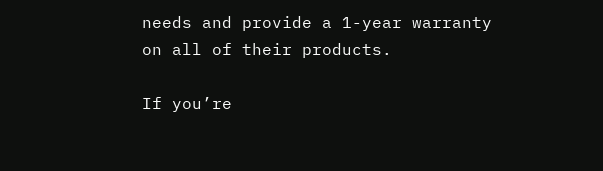needs and provide a 1-year warranty on all of their products.

If you’re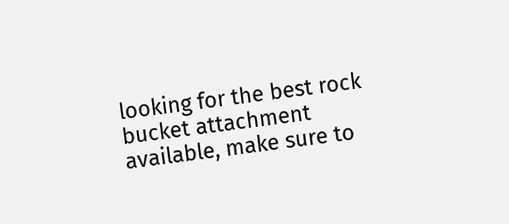looking for the best rock bucket attachment available, make sure to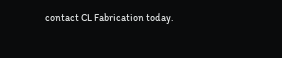contact CL Fabrication today.